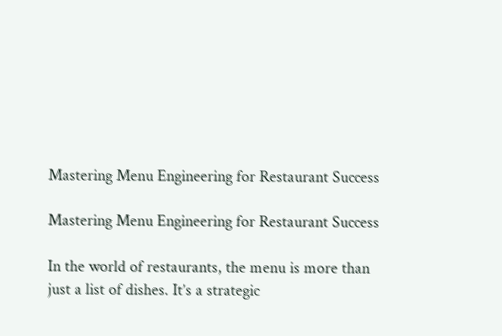Mastering Menu Engineering for Restaurant Success

Mastering Menu Engineering for Restaurant Success

In the world of restaurants, the menu is more than just a list of dishes. It’s a strategic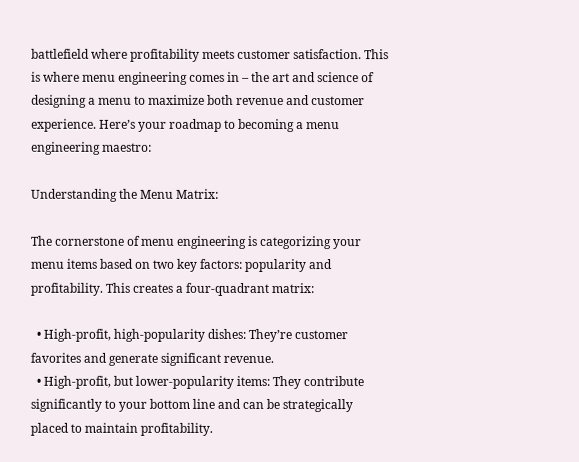battlefield where profitability meets customer satisfaction. This is where menu engineering comes in – the art and science of designing a menu to maximize both revenue and customer experience. Here’s your roadmap to becoming a menu engineering maestro:

Understanding the Menu Matrix:

The cornerstone of menu engineering is categorizing your menu items based on two key factors: popularity and profitability. This creates a four-quadrant matrix:

  • High-profit, high-popularity dishes: They’re customer favorites and generate significant revenue.
  • High-profit, but lower-popularity items: They contribute significantly to your bottom line and can be strategically placed to maintain profitability.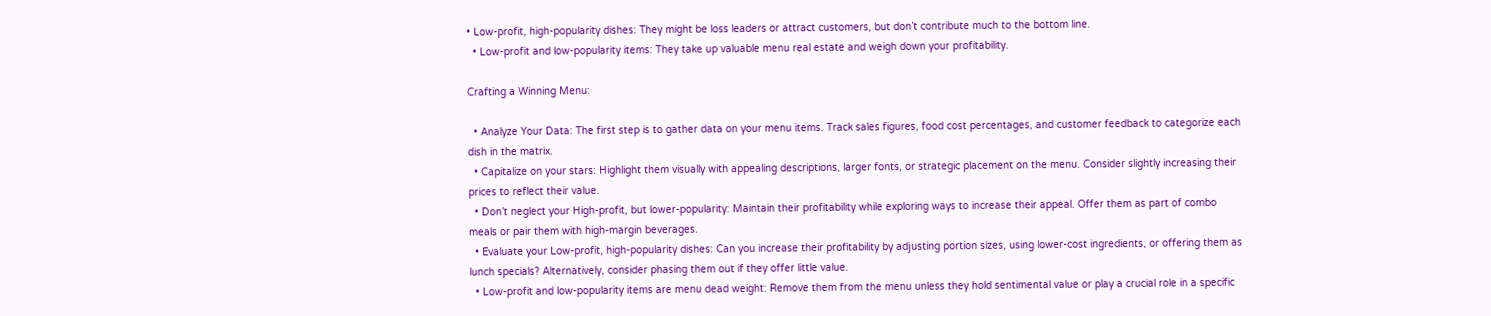• Low-profit, high-popularity dishes: They might be loss leaders or attract customers, but don’t contribute much to the bottom line.
  • Low-profit and low-popularity items: They take up valuable menu real estate and weigh down your profitability.

Crafting a Winning Menu:

  • Analyze Your Data: The first step is to gather data on your menu items. Track sales figures, food cost percentages, and customer feedback to categorize each dish in the matrix.
  • Capitalize on your stars: Highlight them visually with appealing descriptions, larger fonts, or strategic placement on the menu. Consider slightly increasing their prices to reflect their value.
  • Don’t neglect your High-profit, but lower-popularity: Maintain their profitability while exploring ways to increase their appeal. Offer them as part of combo meals or pair them with high-margin beverages.
  • Evaluate your Low-profit, high-popularity dishes: Can you increase their profitability by adjusting portion sizes, using lower-cost ingredients, or offering them as lunch specials? Alternatively, consider phasing them out if they offer little value.
  • Low-profit and low-popularity items are menu dead weight: Remove them from the menu unless they hold sentimental value or play a crucial role in a specific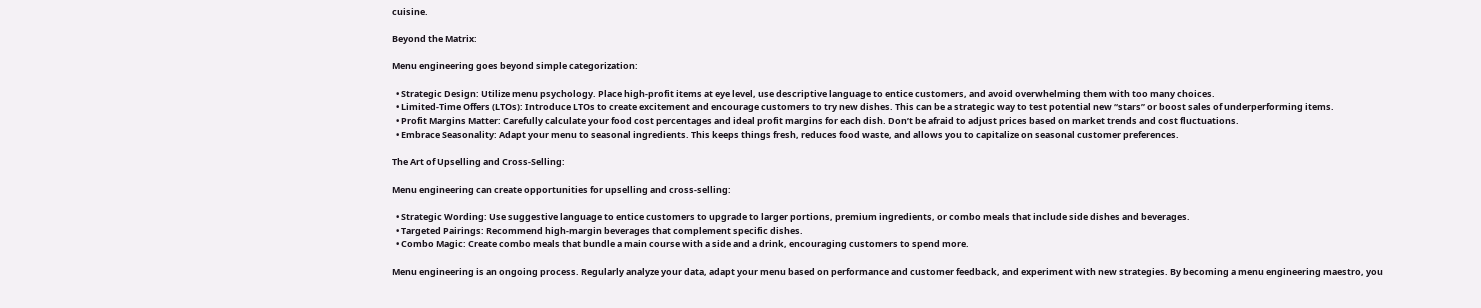cuisine.

Beyond the Matrix:

Menu engineering goes beyond simple categorization:

  • Strategic Design: Utilize menu psychology. Place high-profit items at eye level, use descriptive language to entice customers, and avoid overwhelming them with too many choices.
  • Limited-Time Offers (LTOs): Introduce LTOs to create excitement and encourage customers to try new dishes. This can be a strategic way to test potential new “stars” or boost sales of underperforming items.
  • Profit Margins Matter: Carefully calculate your food cost percentages and ideal profit margins for each dish. Don’t be afraid to adjust prices based on market trends and cost fluctuations.
  • Embrace Seasonality: Adapt your menu to seasonal ingredients. This keeps things fresh, reduces food waste, and allows you to capitalize on seasonal customer preferences.

The Art of Upselling and Cross-Selling:

Menu engineering can create opportunities for upselling and cross-selling:

  • Strategic Wording: Use suggestive language to entice customers to upgrade to larger portions, premium ingredients, or combo meals that include side dishes and beverages.
  • Targeted Pairings: Recommend high-margin beverages that complement specific dishes.
  • Combo Magic: Create combo meals that bundle a main course with a side and a drink, encouraging customers to spend more.

Menu engineering is an ongoing process. Regularly analyze your data, adapt your menu based on performance and customer feedback, and experiment with new strategies. By becoming a menu engineering maestro, you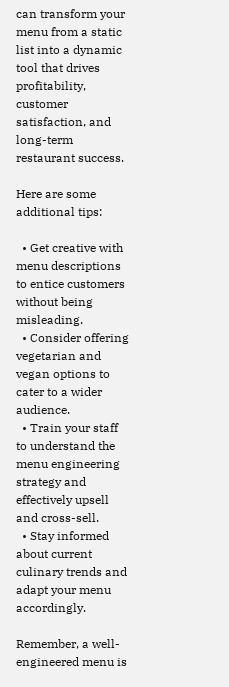can transform your menu from a static list into a dynamic tool that drives profitability, customer satisfaction, and long-term restaurant success.

Here are some additional tips:

  • Get creative with menu descriptions to entice customers without being misleading.
  • Consider offering vegetarian and vegan options to cater to a wider audience.
  • Train your staff to understand the menu engineering strategy and effectively upsell and cross-sell.
  • Stay informed about current culinary trends and adapt your menu accordingly.

Remember, a well-engineered menu is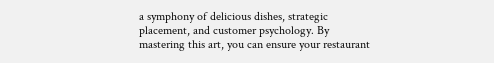a symphony of delicious dishes, strategic placement, and customer psychology. By mastering this art, you can ensure your restaurant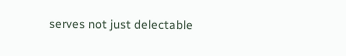serves not just delectable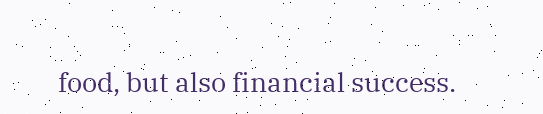food, but also financial success.